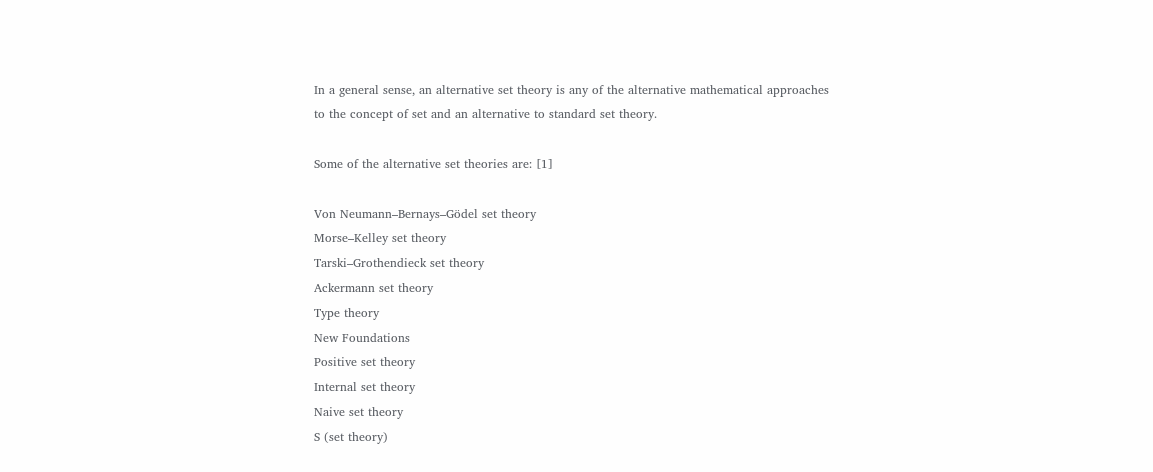In a general sense, an alternative set theory is any of the alternative mathematical approaches to the concept of set and an alternative to standard set theory.

Some of the alternative set theories are: [1]

Von Neumann–Bernays–Gödel set theory
Morse–Kelley set theory
Tarski–Grothendieck set theory
Ackermann set theory
Type theory
New Foundations
Positive set theory
Internal set theory
Naive set theory
S (set theory)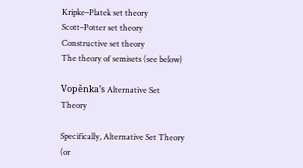Kripke–Platek set theory
Scott–Potter set theory
Constructive set theory
The theory of semisets (see below)

Vopěnka’s Alternative Set Theory

Specifically, Alternative Set Theory (or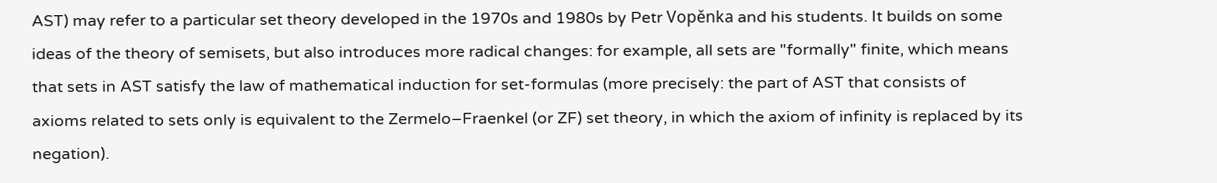AST) may refer to a particular set theory developed in the 1970s and 1980s by Petr Vopěnka and his students. It builds on some ideas of the theory of semisets, but also introduces more radical changes: for example, all sets are "formally" finite, which means that sets in AST satisfy the law of mathematical induction for set-formulas (more precisely: the part of AST that consists of axioms related to sets only is equivalent to the Zermelo–Fraenkel (or ZF) set theory, in which the axiom of infinity is replaced by its negation).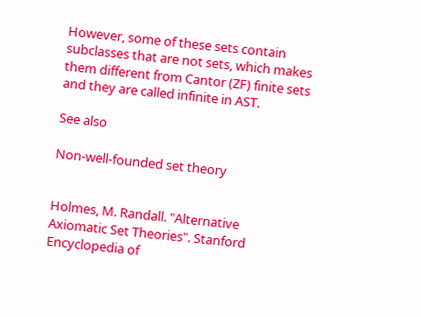However, some of these sets contain subclasses that are not sets, which makes them different from Cantor (ZF) finite sets and they are called infinite in AST.

See also

Non-well-founded set theory


Holmes, M. Randall. "Alternative Axiomatic Set Theories". Stanford Encyclopedia of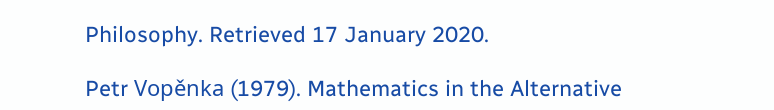Philosophy. Retrieved 17 January 2020.

Petr Vopěnka (1979). Mathematics in the Alternative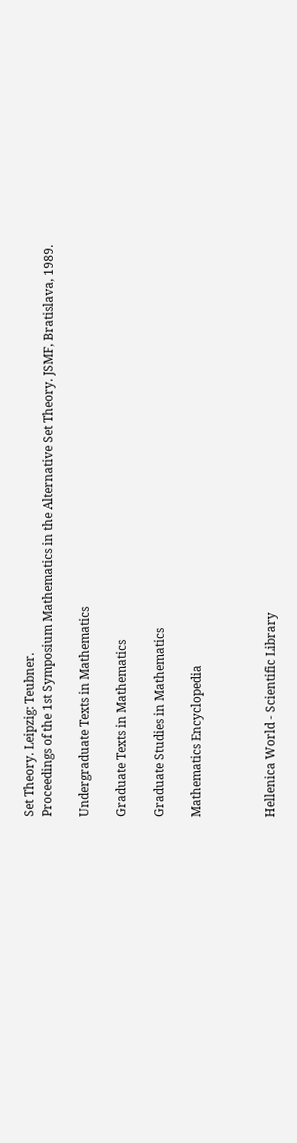Set Theory. Leipzig: Teubner.
Proceedings of the 1st Symposium Mathematics in the Alternative Set Theory. JSMF, Bratislava, 1989.

Undergraduate Texts in Mathematics

Graduate Texts in Mathematics

Graduate Studies in Mathematics

Mathematics Encyclopedia



Hellenica World - Scientific Library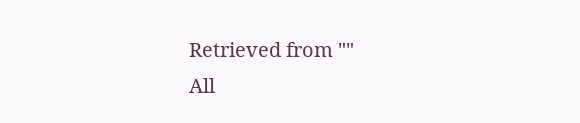Retrieved from ""
All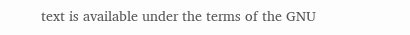text is available under the terms of the GNU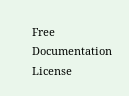Free Documentation License